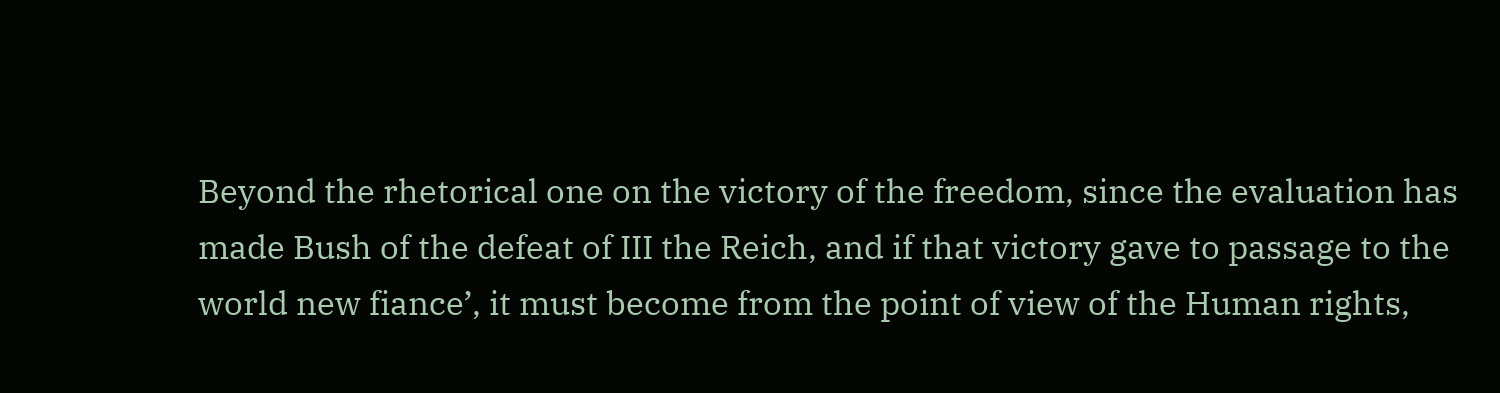Beyond the rhetorical one on the victory of the freedom, since the evaluation has made Bush of the defeat of III the Reich, and if that victory gave to passage to the world new fiance’, it must become from the point of view of the Human rights,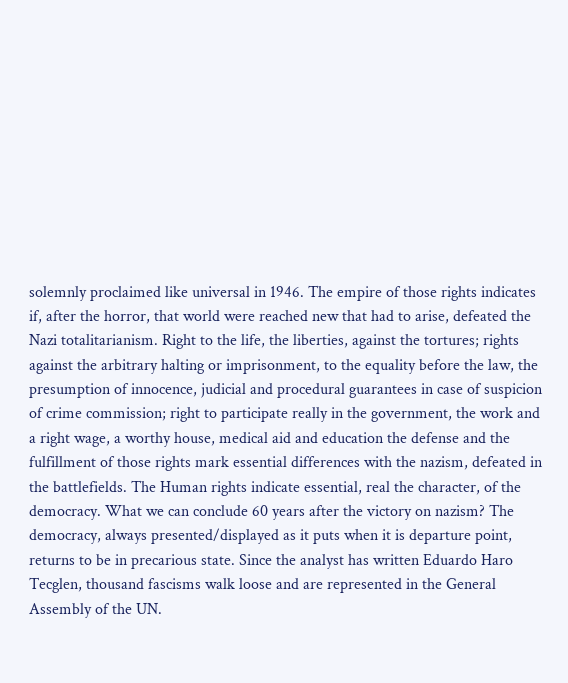solemnly proclaimed like universal in 1946. The empire of those rights indicates if, after the horror, that world were reached new that had to arise, defeated the Nazi totalitarianism. Right to the life, the liberties, against the tortures; rights against the arbitrary halting or imprisonment, to the equality before the law, the presumption of innocence, judicial and procedural guarantees in case of suspicion of crime commission; right to participate really in the government, the work and a right wage, a worthy house, medical aid and education the defense and the fulfillment of those rights mark essential differences with the nazism, defeated in the battlefields. The Human rights indicate essential, real the character, of the democracy. What we can conclude 60 years after the victory on nazism? The democracy, always presented/displayed as it puts when it is departure point, returns to be in precarious state. Since the analyst has written Eduardo Haro Tecglen, thousand fascisms walk loose and are represented in the General Assembly of the UN.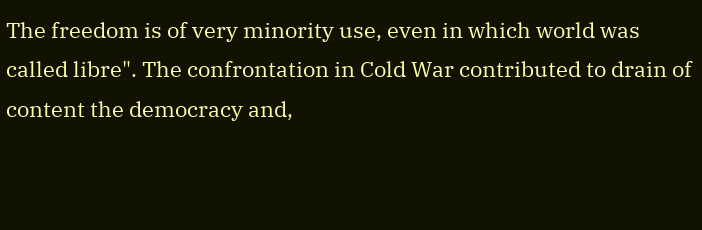The freedom is of very minority use, even in which world was called libre". The confrontation in Cold War contributed to drain of content the democracy and,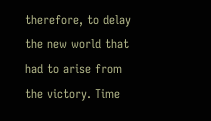therefore, to delay the new world that had to arise from the victory. Time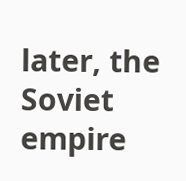later, the Soviet empire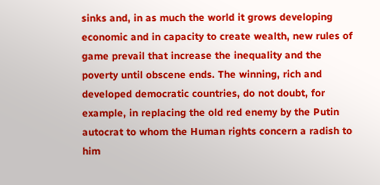sinks and, in as much the world it grows developing economic and in capacity to create wealth, new rules of game prevail that increase the inequality and the poverty until obscene ends. The winning, rich and developed democratic countries, do not doubt, for example, in replacing the old red enemy by the Putin autocrat to whom the Human rights concern a radish to him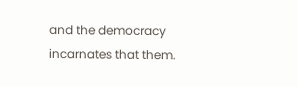and the democracy incarnates that them.